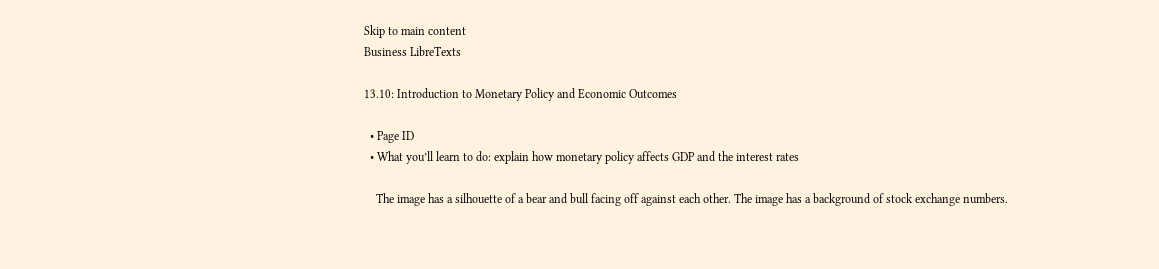Skip to main content
Business LibreTexts

13.10: Introduction to Monetary Policy and Economic Outcomes

  • Page ID
  • What you’ll learn to do: explain how monetary policy affects GDP and the interest rates

    The image has a silhouette of a bear and bull facing off against each other. The image has a background of stock exchange numbers.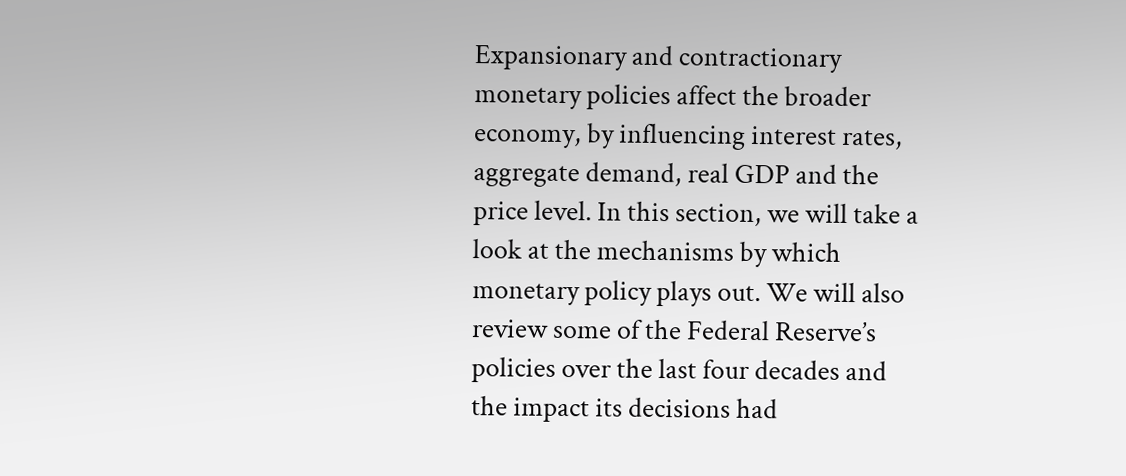Expansionary and contractionary monetary policies affect the broader economy, by influencing interest rates, aggregate demand, real GDP and the price level. In this section, we will take a look at the mechanisms by which monetary policy plays out. We will also review some of the Federal Reserve’s policies over the last four decades and the impact its decisions had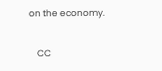on the economy.

    CC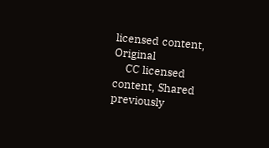licensed content, Original
    CC licensed content, Shared previously